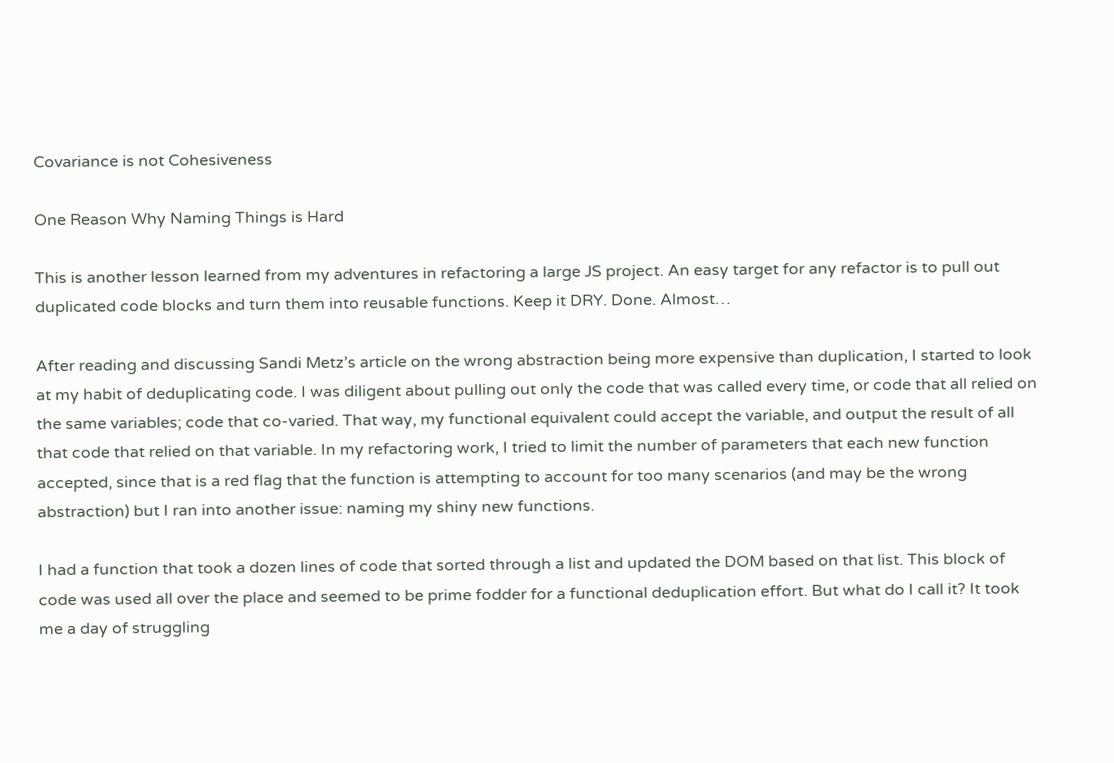Covariance is not Cohesiveness

One Reason Why Naming Things is Hard

This is another lesson learned from my adventures in refactoring a large JS project. An easy target for any refactor is to pull out duplicated code blocks and turn them into reusable functions. Keep it DRY. Done. Almost…

After reading and discussing Sandi Metz’s article on the wrong abstraction being more expensive than duplication, I started to look at my habit of deduplicating code. I was diligent about pulling out only the code that was called every time, or code that all relied on the same variables; code that co-varied. That way, my functional equivalent could accept the variable, and output the result of all that code that relied on that variable. In my refactoring work, I tried to limit the number of parameters that each new function accepted, since that is a red flag that the function is attempting to account for too many scenarios (and may be the wrong abstraction) but I ran into another issue: naming my shiny new functions.

I had a function that took a dozen lines of code that sorted through a list and updated the DOM based on that list. This block of code was used all over the place and seemed to be prime fodder for a functional deduplication effort. But what do I call it? It took me a day of struggling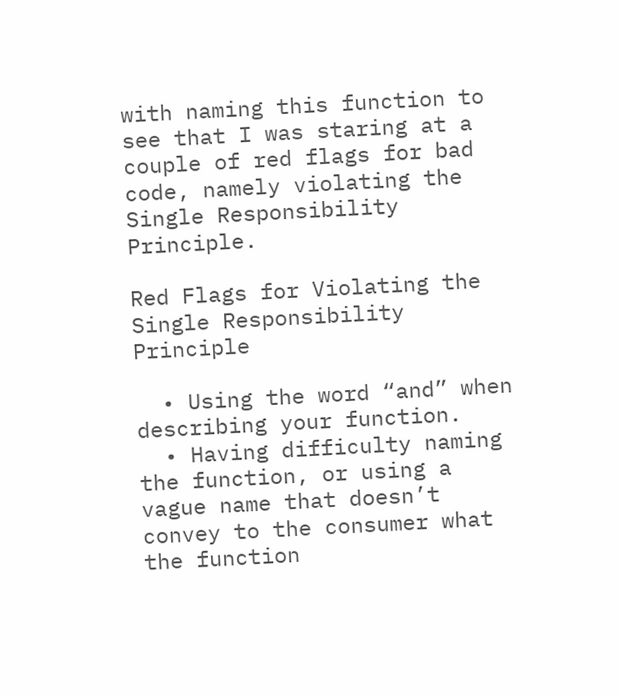with naming this function to see that I was staring at a couple of red flags for bad code, namely violating the Single Responsibility Principle.

Red Flags for Violating the Single Responsibility Principle

  • Using the word “and” when describing your function.
  • Having difficulty naming the function, or using a vague name that doesn’t convey to the consumer what the function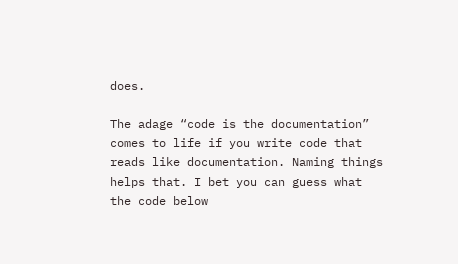does.

The adage “code is the documentation” comes to life if you write code that reads like documentation. Naming things helps that. I bet you can guess what the code below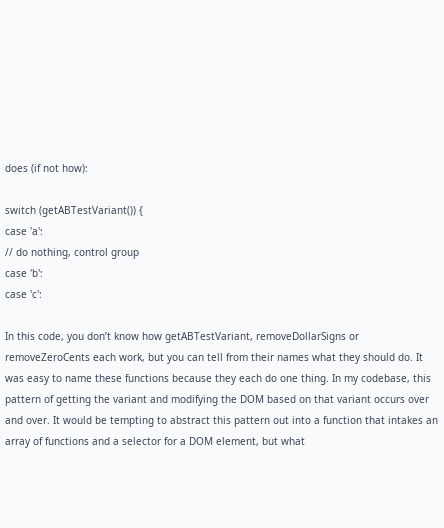does (if not how):

switch (getABTestVariant()) {
case 'a':
// do nothing, control group
case 'b':
case 'c':

In this code, you don’t know how getABTestVariant, removeDollarSigns or removeZeroCents each work, but you can tell from their names what they should do. It was easy to name these functions because they each do one thing. In my codebase, this pattern of getting the variant and modifying the DOM based on that variant occurs over and over. It would be tempting to abstract this pattern out into a function that intakes an array of functions and a selector for a DOM element, but what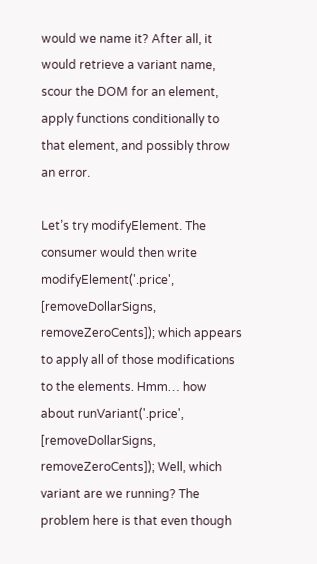would we name it? After all, it would retrieve a variant name, scour the DOM for an element, apply functions conditionally to that element, and possibly throw an error.

Let’s try modifyElement. The consumer would then write modifyElement('.price', [removeDollarSigns, removeZeroCents]); which appears to apply all of those modifications to the elements. Hmm… how about runVariant('.price', [removeDollarSigns, removeZeroCents]); Well, which variant are we running? The problem here is that even though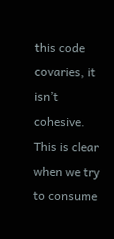this code covaries, it isn’t cohesive. This is clear when we try to consume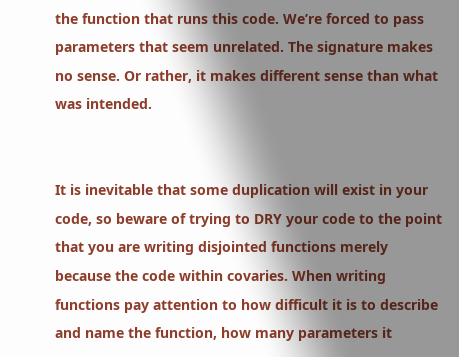the function that runs this code. We’re forced to pass parameters that seem unrelated. The signature makes no sense. Or rather, it makes different sense than what was intended.


It is inevitable that some duplication will exist in your code, so beware of trying to DRY your code to the point that you are writing disjointed functions merely because the code within covaries. When writing functions pay attention to how difficult it is to describe and name the function, how many parameters it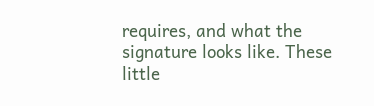requires, and what the signature looks like. These little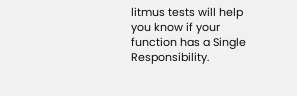litmus tests will help you know if your function has a Single Responsibility.